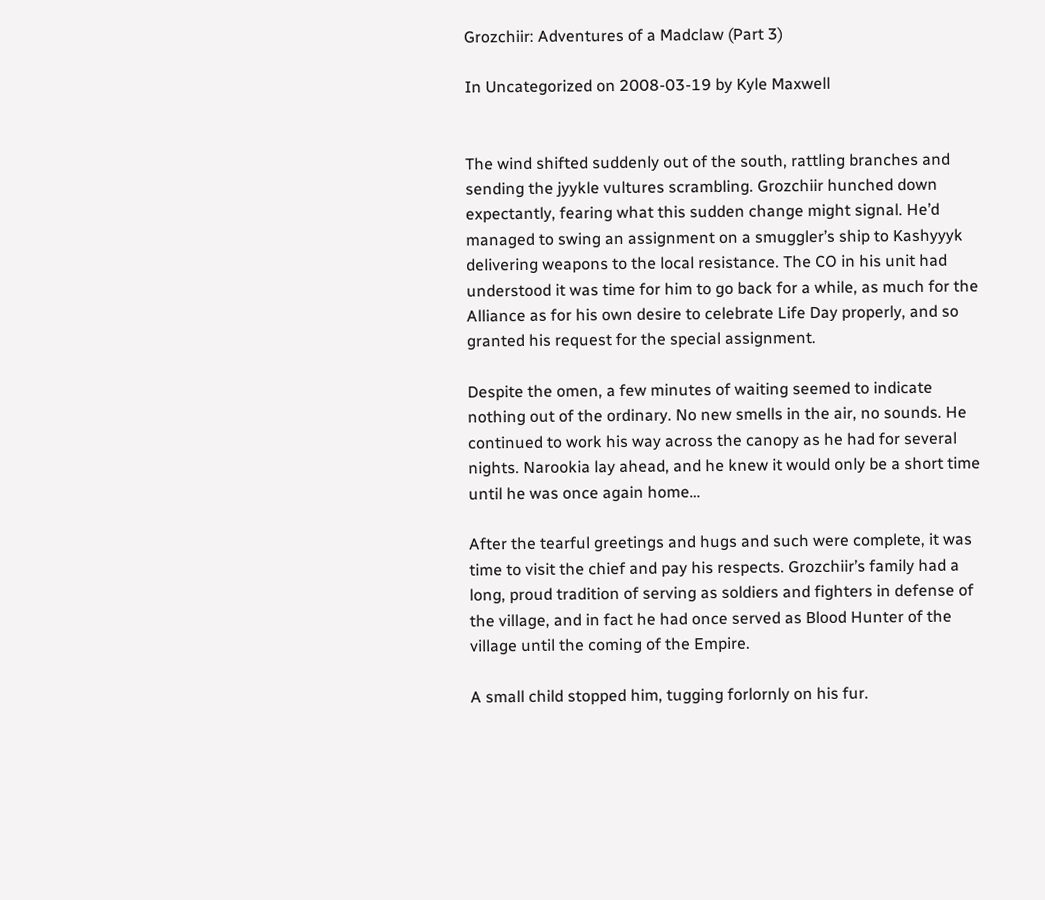Grozchiir: Adventures of a Madclaw (Part 3)

In Uncategorized on 2008-03-19 by Kyle Maxwell


The wind shifted suddenly out of the south, rattling branches and sending the jyykle vultures scrambling. Grozchiir hunched down expectantly, fearing what this sudden change might signal. He’d managed to swing an assignment on a smuggler’s ship to Kashyyyk delivering weapons to the local resistance. The CO in his unit had understood it was time for him to go back for a while, as much for the Alliance as for his own desire to celebrate Life Day properly, and so granted his request for the special assignment.

Despite the omen, a few minutes of waiting seemed to indicate nothing out of the ordinary. No new smells in the air, no sounds. He continued to work his way across the canopy as he had for several nights. Narookia lay ahead, and he knew it would only be a short time until he was once again home…

After the tearful greetings and hugs and such were complete, it was time to visit the chief and pay his respects. Grozchiir’s family had a long, proud tradition of serving as soldiers and fighters in defense of the village, and in fact he had once served as Blood Hunter of the village until the coming of the Empire.

A small child stopped him, tugging forlornly on his fur.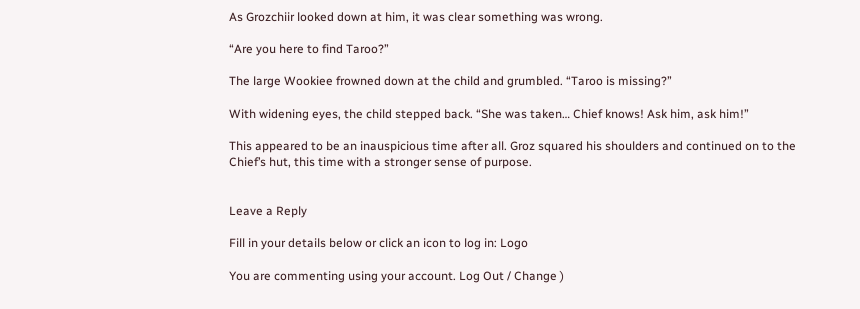As Grozchiir looked down at him, it was clear something was wrong.

“Are you here to find Taroo?”

The large Wookiee frowned down at the child and grumbled. “Taroo is missing?”

With widening eyes, the child stepped back. “She was taken… Chief knows! Ask him, ask him!”

This appeared to be an inauspicious time after all. Groz squared his shoulders and continued on to the Chief’s hut, this time with a stronger sense of purpose.


Leave a Reply

Fill in your details below or click an icon to log in: Logo

You are commenting using your account. Log Out / Change )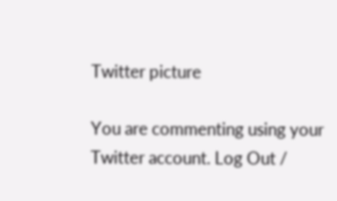Twitter picture

You are commenting using your Twitter account. Log Out /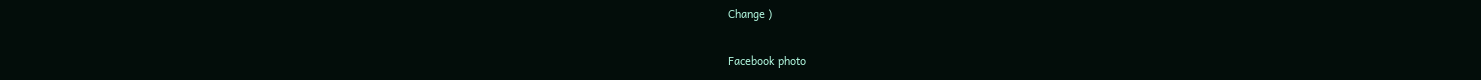Change )

Facebook photo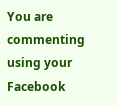You are commenting using your Facebook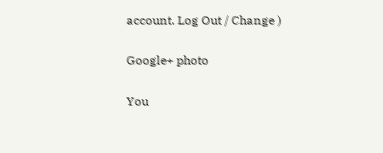account. Log Out / Change )

Google+ photo

You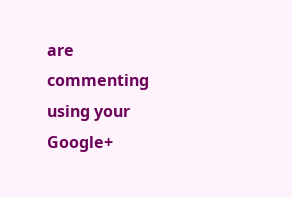are commenting using your Google+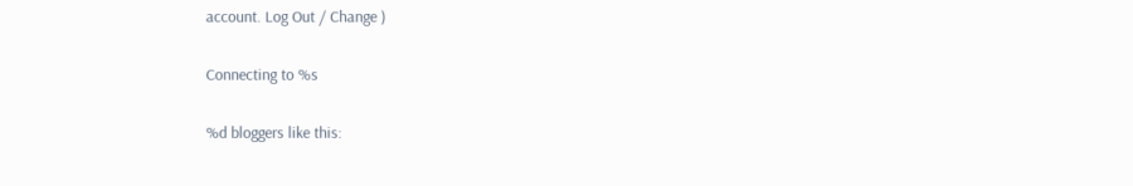account. Log Out / Change )

Connecting to %s

%d bloggers like this: